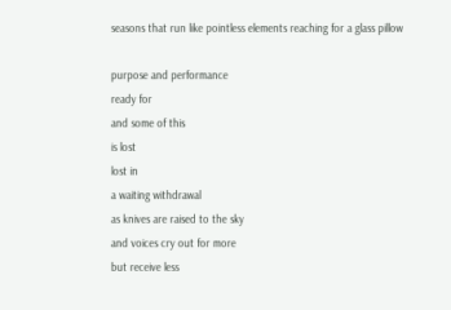seasons that run like pointless elements reaching for a glass pillow

purpose and performance
ready for
and some of this
is lost
lost in
a waiting withdrawal
as knives are raised to the sky
and voices cry out for more
but receive less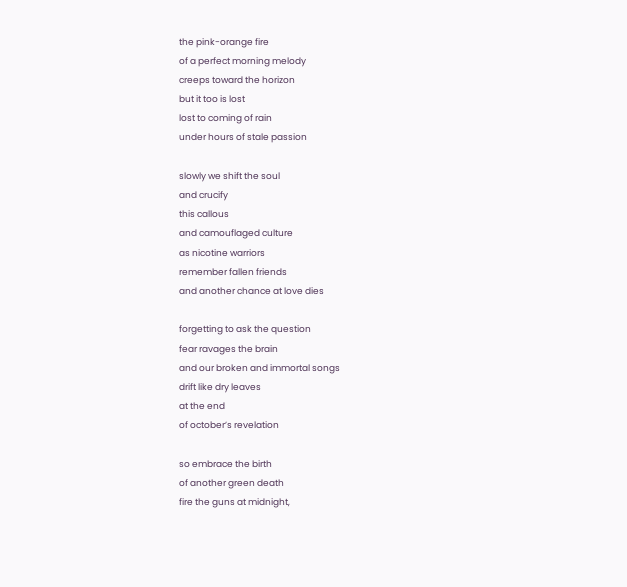the pink-orange fire
of a perfect morning melody
creeps toward the horizon
but it too is lost
lost to coming of rain
under hours of stale passion

slowly we shift the soul
and crucify
this callous
and camouflaged culture
as nicotine warriors
remember fallen friends
and another chance at love dies

forgetting to ask the question
fear ravages the brain
and our broken and immortal songs
drift like dry leaves
at the end
of october’s revelation

so embrace the birth
of another green death
fire the guns at midnight,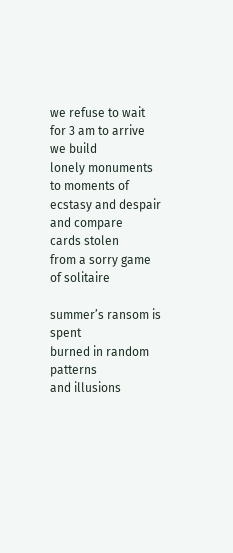we refuse to wait
for 3 am to arrive
we build
lonely monuments
to moments of
ecstasy and despair
and compare
cards stolen
from a sorry game of solitaire

summer’s ransom is spent
burned in random patterns
and illusions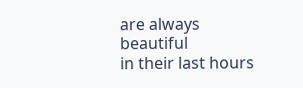are always beautiful
in their last hours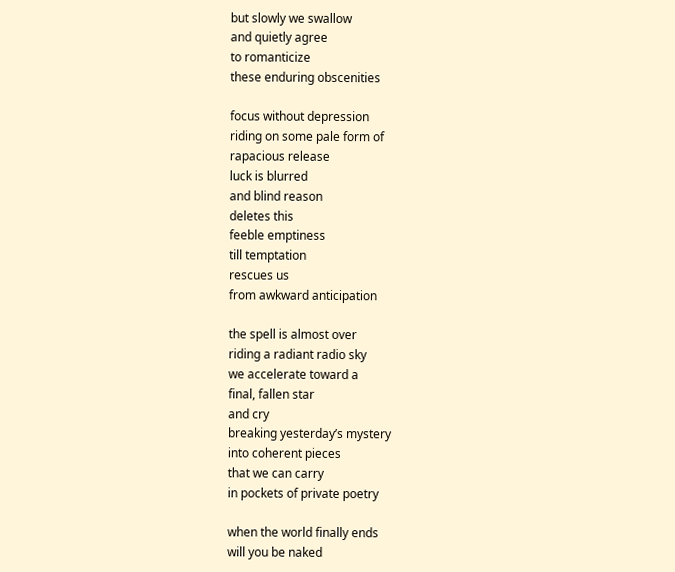but slowly we swallow
and quietly agree
to romanticize
these enduring obscenities

focus without depression
riding on some pale form of
rapacious release
luck is blurred
and blind reason
deletes this
feeble emptiness
till temptation
rescues us
from awkward anticipation

the spell is almost over
riding a radiant radio sky
we accelerate toward a
final, fallen star
and cry
breaking yesterday’s mystery
into coherent pieces
that we can carry
in pockets of private poetry

when the world finally ends
will you be naked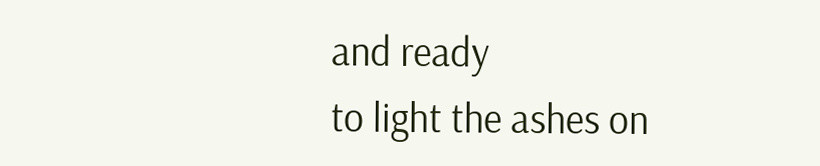and ready
to light the ashes on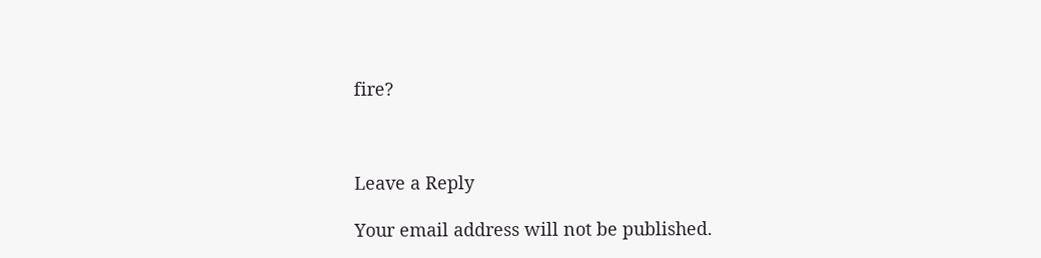fire?



Leave a Reply

Your email address will not be published.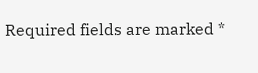Required fields are marked *